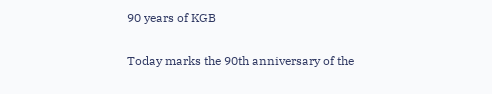90 years of KGB

Today marks the 90th anniversary of the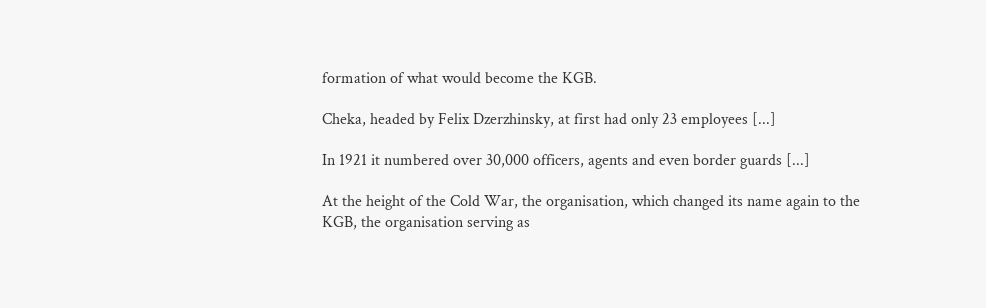formation of what would become the KGB.

Cheka, headed by Felix Dzerzhinsky, at first had only 23 employees [...]

In 1921 it numbered over 30,000 officers, agents and even border guards [...]

At the height of the Cold War, the organisation, which changed its name again to the KGB, the organisation serving as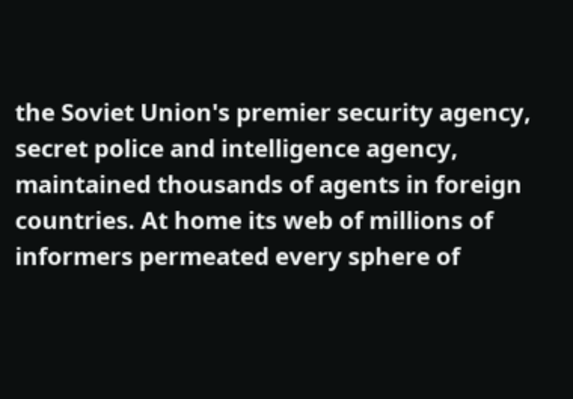the Soviet Union's premier security agency, secret police and intelligence agency, maintained thousands of agents in foreign countries. At home its web of millions of informers permeated every sphere of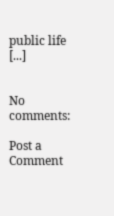public life [...]


No comments:

Post a Comment